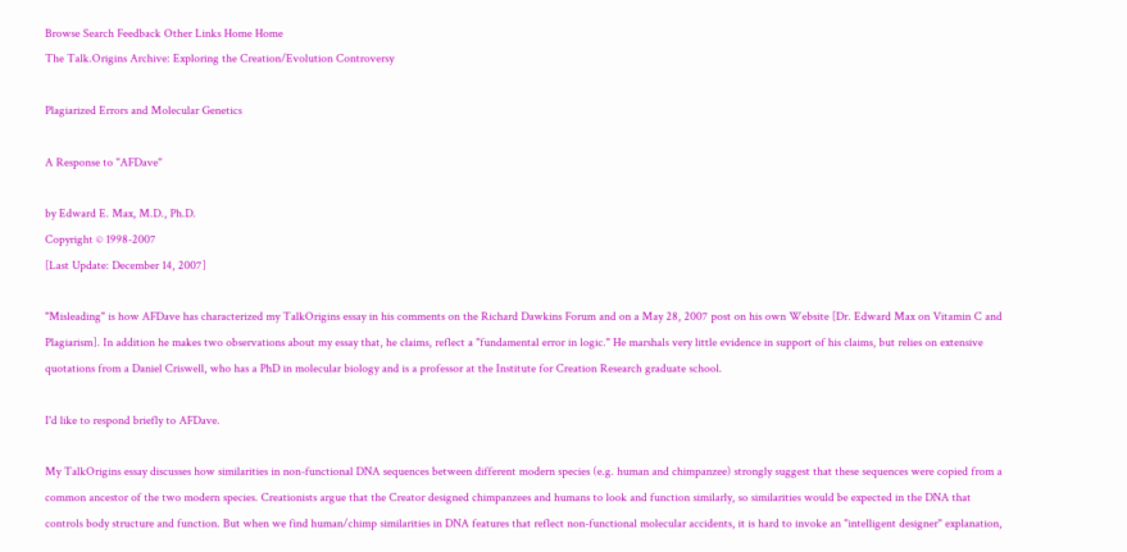Browse Search Feedback Other Links Home Home
The Talk.Origins Archive: Exploring the Creation/Evolution Controversy

Plagiarized Errors and Molecular Genetics

A Response to "AFDave"

by Edward E. Max, M.D., Ph.D.
Copyright © 1998-2007
[Last Update: December 14, 2007]

"Misleading" is how AFDave has characterized my TalkOrigins essay in his comments on the Richard Dawkins Forum and on a May 28, 2007 post on his own Website [Dr. Edward Max on Vitamin C and Plagiarism]. In addition he makes two observations about my essay that, he claims, reflect a "fundamental error in logic." He marshals very little evidence in support of his claims, but relies on extensive quotations from a Daniel Criswell, who has a PhD in molecular biology and is a professor at the Institute for Creation Research graduate school.

I'd like to respond briefly to AFDave.

My TalkOrigins essay discusses how similarities in non-functional DNA sequences between different modern species (e.g. human and chimpanzee) strongly suggest that these sequences were copied from a common ancestor of the two modern species. Creationists argue that the Creator designed chimpanzees and humans to look and function similarly, so similarities would be expected in the DNA that controls body structure and function. But when we find human/chimp similarities in DNA features that reflect non-functional molecular accidents, it is hard to invoke an "intelligent designer" explanation,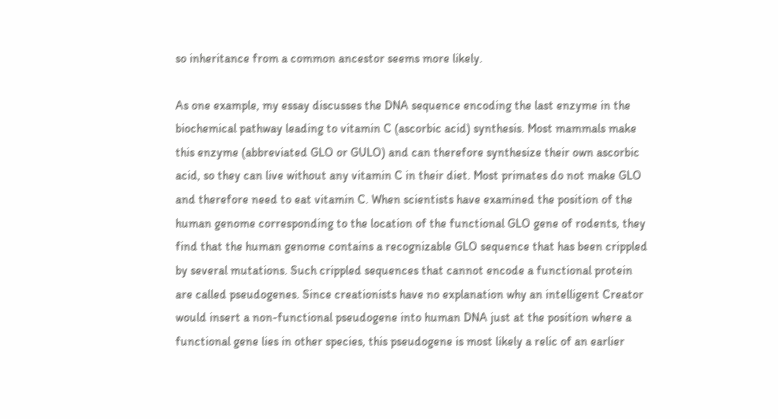so inheritance from a common ancestor seems more likely.

As one example, my essay discusses the DNA sequence encoding the last enzyme in the biochemical pathway leading to vitamin C (ascorbic acid) synthesis. Most mammals make this enzyme (abbreviated GLO or GULO) and can therefore synthesize their own ascorbic acid, so they can live without any vitamin C in their diet. Most primates do not make GLO and therefore need to eat vitamin C. When scientists have examined the position of the human genome corresponding to the location of the functional GLO gene of rodents, they find that the human genome contains a recognizable GLO sequence that has been crippled by several mutations. Such crippled sequences that cannot encode a functional protein are called pseudogenes. Since creationists have no explanation why an intelligent Creator would insert a non-functional pseudogene into human DNA just at the position where a functional gene lies in other species, this pseudogene is most likely a relic of an earlier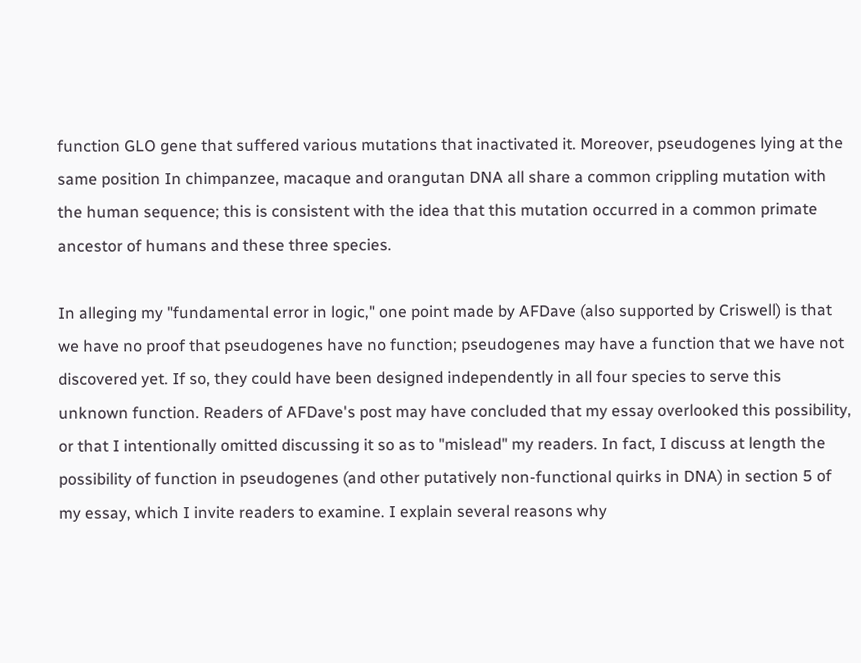function GLO gene that suffered various mutations that inactivated it. Moreover, pseudogenes lying at the same position In chimpanzee, macaque and orangutan DNA all share a common crippling mutation with the human sequence; this is consistent with the idea that this mutation occurred in a common primate ancestor of humans and these three species.

In alleging my "fundamental error in logic," one point made by AFDave (also supported by Criswell) is that we have no proof that pseudogenes have no function; pseudogenes may have a function that we have not discovered yet. If so, they could have been designed independently in all four species to serve this unknown function. Readers of AFDave's post may have concluded that my essay overlooked this possibility, or that I intentionally omitted discussing it so as to "mislead" my readers. In fact, I discuss at length the possibility of function in pseudogenes (and other putatively non-functional quirks in DNA) in section 5 of my essay, which I invite readers to examine. I explain several reasons why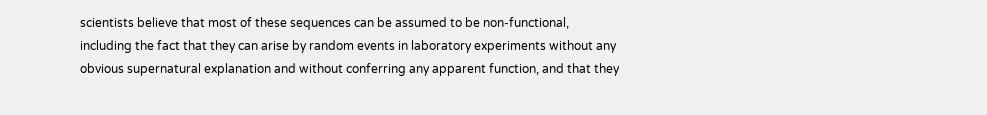scientists believe that most of these sequences can be assumed to be non-functional, including the fact that they can arise by random events in laboratory experiments without any obvious supernatural explanation and without conferring any apparent function, and that they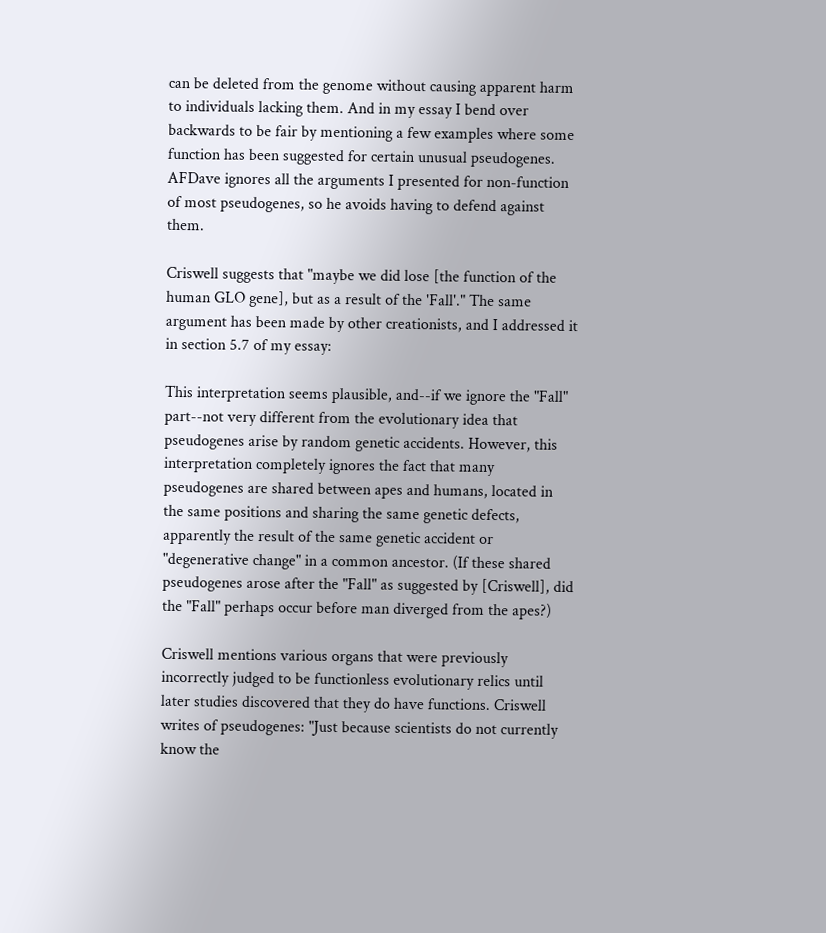can be deleted from the genome without causing apparent harm to individuals lacking them. And in my essay I bend over backwards to be fair by mentioning a few examples where some function has been suggested for certain unusual pseudogenes. AFDave ignores all the arguments I presented for non-function of most pseudogenes, so he avoids having to defend against them.

Criswell suggests that "maybe we did lose [the function of the human GLO gene], but as a result of the 'Fall'." The same argument has been made by other creationists, and I addressed it in section 5.7 of my essay:

This interpretation seems plausible, and--if we ignore the "Fall" part--not very different from the evolutionary idea that pseudogenes arise by random genetic accidents. However, this interpretation completely ignores the fact that many pseudogenes are shared between apes and humans, located in the same positions and sharing the same genetic defects, apparently the result of the same genetic accident or "degenerative change" in a common ancestor. (If these shared pseudogenes arose after the "Fall" as suggested by [Criswell], did the "Fall" perhaps occur before man diverged from the apes?)

Criswell mentions various organs that were previously incorrectly judged to be functionless evolutionary relics until later studies discovered that they do have functions. Criswell writes of pseudogenes: "Just because scientists do not currently know the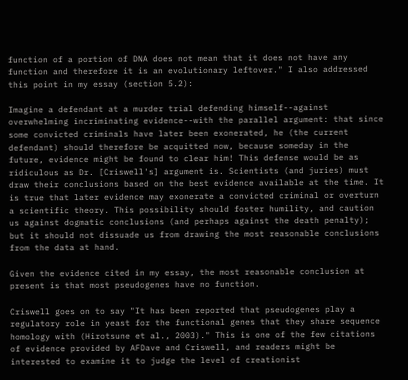function of a portion of DNA does not mean that it does not have any function and therefore it is an evolutionary leftover." I also addressed this point in my essay (section 5.2):

Imagine a defendant at a murder trial defending himself--against overwhelming incriminating evidence--with the parallel argument: that since some convicted criminals have later been exonerated, he (the current defendant) should therefore be acquitted now, because someday in the future, evidence might be found to clear him! This defense would be as ridiculous as Dr. [Criswell's] argument is. Scientists (and juries) must draw their conclusions based on the best evidence available at the time. It is true that later evidence may exonerate a convicted criminal or overturn a scientific theory. This possibility should foster humility, and caution us against dogmatic conclusions (and perhaps against the death penalty); but it should not dissuade us from drawing the most reasonable conclusions from the data at hand.

Given the evidence cited in my essay, the most reasonable conclusion at present is that most pseudogenes have no function.

Criswell goes on to say "It has been reported that pseudogenes play a regulatory role in yeast for the functional genes that they share sequence homology with (Hirotsune et al., 2003)." This is one of the few citations of evidence provided by AFDave and Criswell, and readers might be interested to examine it to judge the level of creationist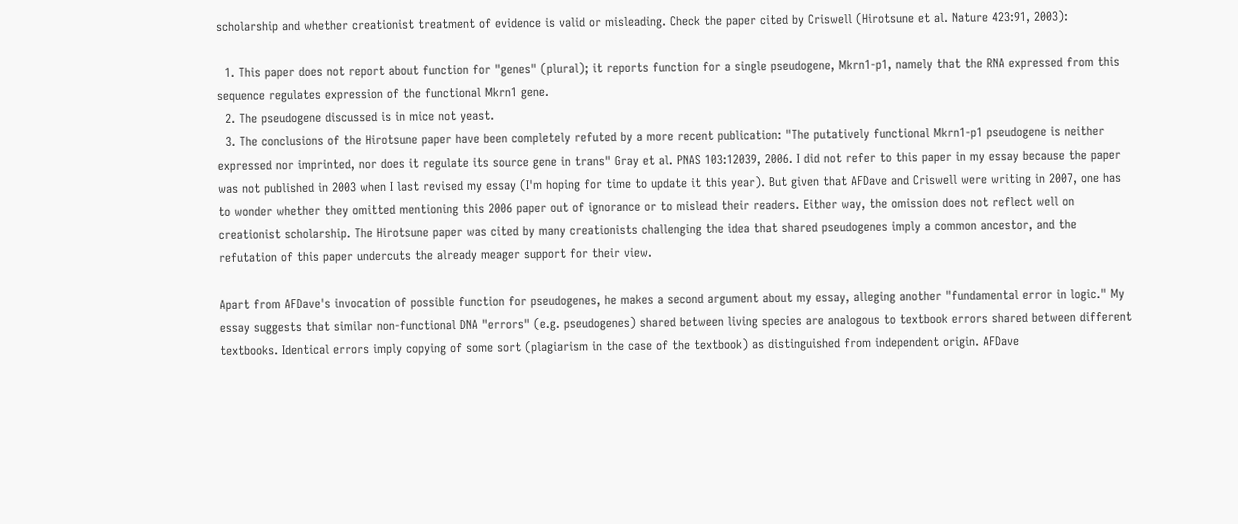scholarship and whether creationist treatment of evidence is valid or misleading. Check the paper cited by Criswell (Hirotsune et al. Nature 423:91, 2003):

  1. This paper does not report about function for "genes" (plural); it reports function for a single pseudogene, Mkrn1-p1, namely that the RNA expressed from this sequence regulates expression of the functional Mkrn1 gene.
  2. The pseudogene discussed is in mice not yeast.
  3. The conclusions of the Hirotsune paper have been completely refuted by a more recent publication: "The putatively functional Mkrn1-p1 pseudogene is neither expressed nor imprinted, nor does it regulate its source gene in trans" Gray et al. PNAS 103:12039, 2006. I did not refer to this paper in my essay because the paper was not published in 2003 when I last revised my essay (I'm hoping for time to update it this year). But given that AFDave and Criswell were writing in 2007, one has to wonder whether they omitted mentioning this 2006 paper out of ignorance or to mislead their readers. Either way, the omission does not reflect well on creationist scholarship. The Hirotsune paper was cited by many creationists challenging the idea that shared pseudogenes imply a common ancestor, and the refutation of this paper undercuts the already meager support for their view.

Apart from AFDave's invocation of possible function for pseudogenes, he makes a second argument about my essay, alleging another "fundamental error in logic." My essay suggests that similar non-functional DNA "errors" (e.g. pseudogenes) shared between living species are analogous to textbook errors shared between different textbooks. Identical errors imply copying of some sort (plagiarism in the case of the textbook) as distinguished from independent origin. AFDave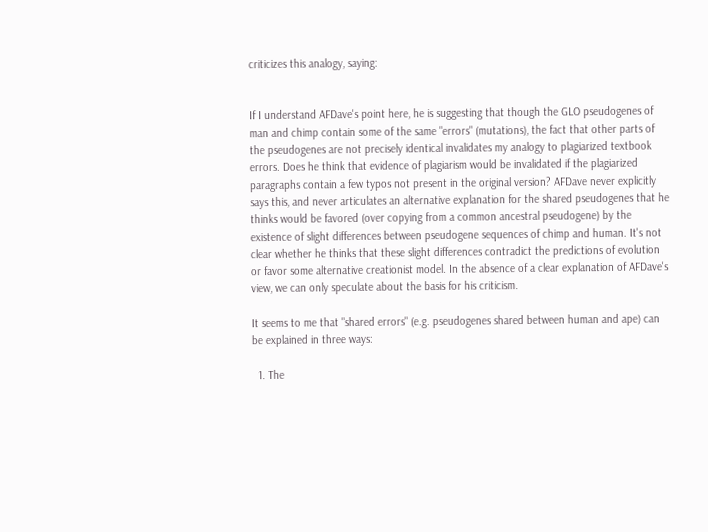criticizes this analogy, saying:


If I understand AFDave's point here, he is suggesting that though the GLO pseudogenes of man and chimp contain some of the same "errors" (mutations), the fact that other parts of the pseudogenes are not precisely identical invalidates my analogy to plagiarized textbook errors. Does he think that evidence of plagiarism would be invalidated if the plagiarized paragraphs contain a few typos not present in the original version? AFDave never explicitly says this, and never articulates an alternative explanation for the shared pseudogenes that he thinks would be favored (over copying from a common ancestral pseudogene) by the existence of slight differences between pseudogene sequences of chimp and human. It's not clear whether he thinks that these slight differences contradict the predictions of evolution or favor some alternative creationist model. In the absence of a clear explanation of AFDave's view, we can only speculate about the basis for his criticism.

It seems to me that "shared errors" (e.g. pseudogenes shared between human and ape) can be explained in three ways:

  1. The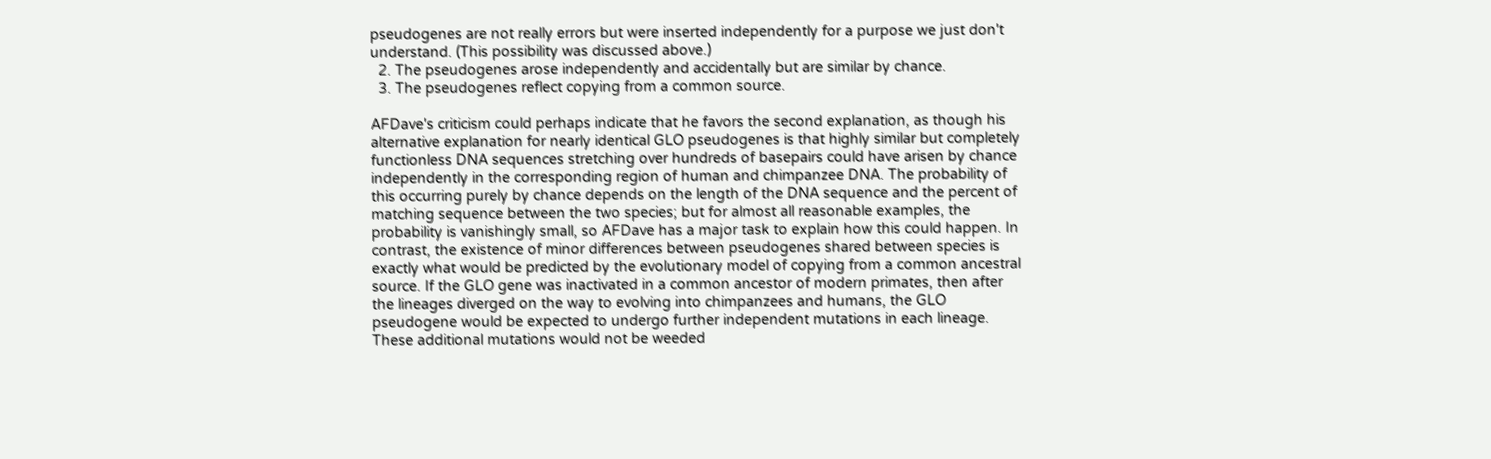pseudogenes are not really errors but were inserted independently for a purpose we just don't understand. (This possibility was discussed above.)
  2. The pseudogenes arose independently and accidentally but are similar by chance.
  3. The pseudogenes reflect copying from a common source.

AFDave's criticism could perhaps indicate that he favors the second explanation, as though his alternative explanation for nearly identical GLO pseudogenes is that highly similar but completely functionless DNA sequences stretching over hundreds of basepairs could have arisen by chance independently in the corresponding region of human and chimpanzee DNA. The probability of this occurring purely by chance depends on the length of the DNA sequence and the percent of matching sequence between the two species; but for almost all reasonable examples, the probability is vanishingly small, so AFDave has a major task to explain how this could happen. In contrast, the existence of minor differences between pseudogenes shared between species is exactly what would be predicted by the evolutionary model of copying from a common ancestral source. If the GLO gene was inactivated in a common ancestor of modern primates, then after the lineages diverged on the way to evolving into chimpanzees and humans, the GLO pseudogene would be expected to undergo further independent mutations in each lineage. These additional mutations would not be weeded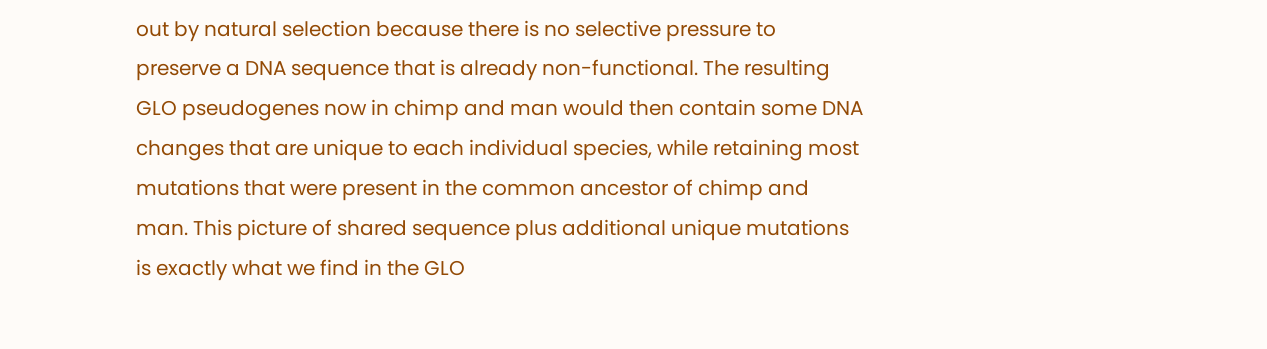out by natural selection because there is no selective pressure to preserve a DNA sequence that is already non-functional. The resulting GLO pseudogenes now in chimp and man would then contain some DNA changes that are unique to each individual species, while retaining most mutations that were present in the common ancestor of chimp and man. This picture of shared sequence plus additional unique mutations is exactly what we find in the GLO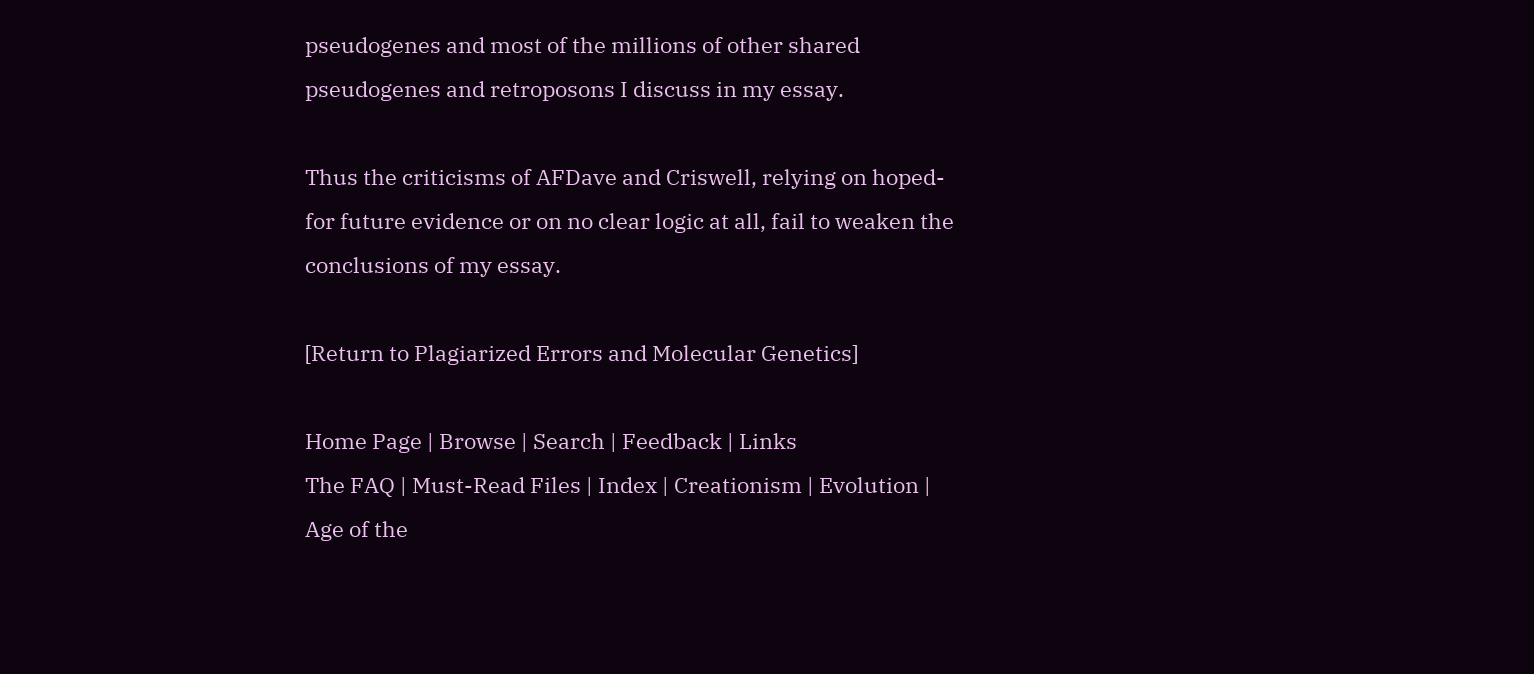pseudogenes and most of the millions of other shared pseudogenes and retroposons I discuss in my essay.

Thus the criticisms of AFDave and Criswell, relying on hoped-for future evidence or on no clear logic at all, fail to weaken the conclusions of my essay.

[Return to Plagiarized Errors and Molecular Genetics]

Home Page | Browse | Search | Feedback | Links
The FAQ | Must-Read Files | Index | Creationism | Evolution | Age of the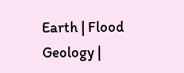Earth | Flood Geology |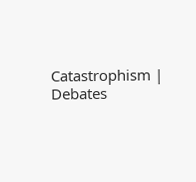Catastrophism | Debates